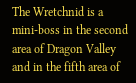The Wretchnid is a mini-boss in the second area of Dragon Valley and in the fifth area of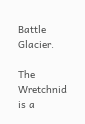Battle Glacier.

The Wretchnid is a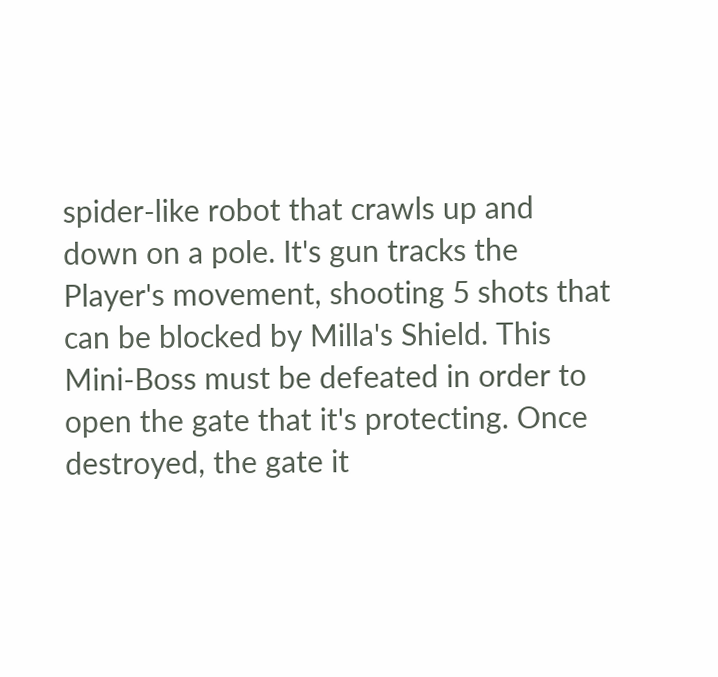spider-like robot that crawls up and down on a pole. It's gun tracks the Player's movement, shooting 5 shots that can be blocked by Milla's Shield. This Mini-Boss must be defeated in order to open the gate that it's protecting. Once destroyed, the gate it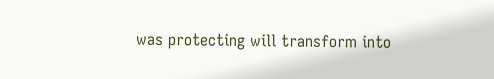was protecting will transform into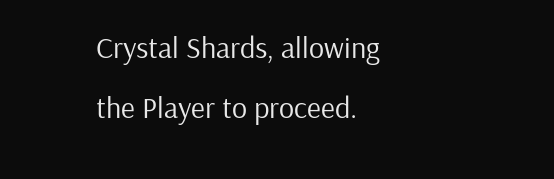Crystal Shards, allowing the Player to proceed.